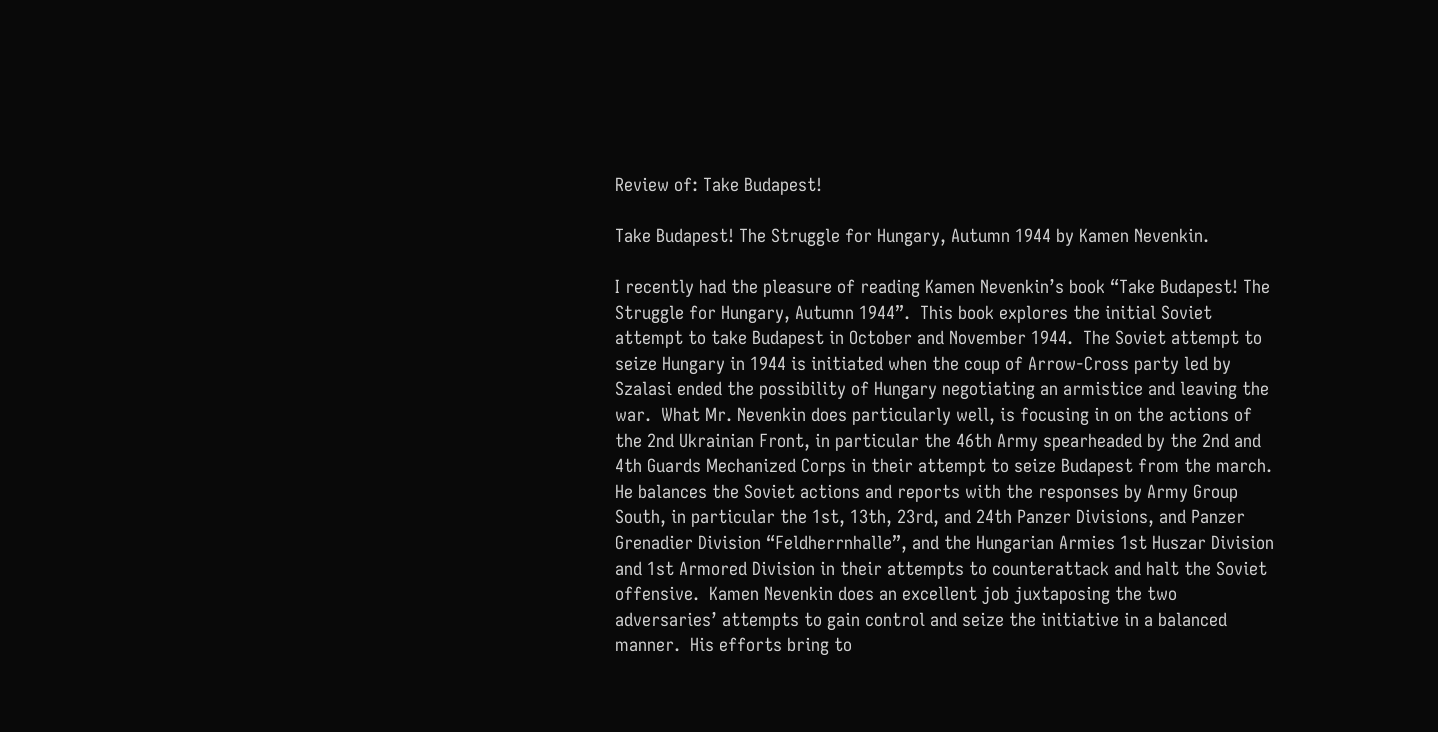Review of: Take Budapest!

Take Budapest! The Struggle for Hungary, Autumn 1944 by Kamen Nevenkin.

I recently had the pleasure of reading Kamen Nevenkin’s book “Take Budapest! The Struggle for Hungary, Autumn 1944”.  This book explores the initial Soviet attempt to take Budapest in October and November 1944.  The Soviet attempt to seize Hungary in 1944 is initiated when the coup of Arrow-Cross party led by Szalasi ended the possibility of Hungary negotiating an armistice and leaving the war.  What Mr. Nevenkin does particularly well, is focusing in on the actions of the 2nd Ukrainian Front, in particular the 46th Army spearheaded by the 2nd and 4th Guards Mechanized Corps in their attempt to seize Budapest from the march.  He balances the Soviet actions and reports with the responses by Army Group South, in particular the 1st, 13th, 23rd, and 24th Panzer Divisions, and Panzer Grenadier Division “Feldherrnhalle”, and the Hungarian Armies 1st Huszar Division and 1st Armored Division in their attempts to counterattack and halt the Soviet offensive.  Kamen Nevenkin does an excellent job juxtaposing the two adversaries’ attempts to gain control and seize the initiative in a balanced manner.  His efforts bring to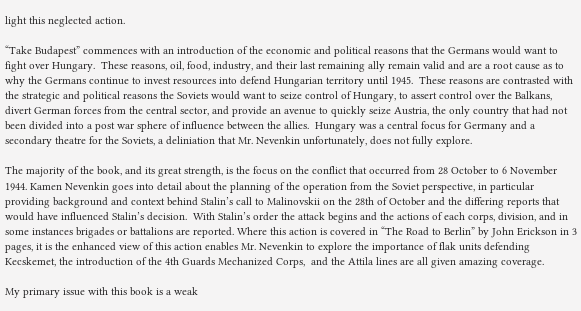light this neglected action.

“Take Budapest” commences with an introduction of the economic and political reasons that the Germans would want to fight over Hungary.  These reasons, oil, food, industry, and their last remaining ally remain valid and are a root cause as to why the Germans continue to invest resources into defend Hungarian territory until 1945.  These reasons are contrasted with the strategic and political reasons the Soviets would want to seize control of Hungary, to assert control over the Balkans, divert German forces from the central sector, and provide an avenue to quickly seize Austria, the only country that had not been divided into a post war sphere of influence between the allies.  Hungary was a central focus for Germany and a secondary theatre for the Soviets, a deliniation that Mr. Nevenkin unfortunately, does not fully explore.

The majority of the book, and its great strength, is the focus on the conflict that occurred from 28 October to 6 November 1944. Kamen Nevenkin goes into detail about the planning of the operation from the Soviet perspective, in particular providing background and context behind Stalin’s call to Malinovskii on the 28th of October and the differing reports that would have influenced Stalin’s decision.  With Stalin’s order the attack begins and the actions of each corps, division, and in some instances brigades or battalions are reported. Where this action is covered in “The Road to Berlin” by John Erickson in 3 pages, it is the enhanced view of this action enables Mr. Nevenkin to explore the importance of flak units defending Kecskemet, the introduction of the 4th Guards Mechanized Corps,  and the Attila lines are all given amazing coverage.

My primary issue with this book is a weak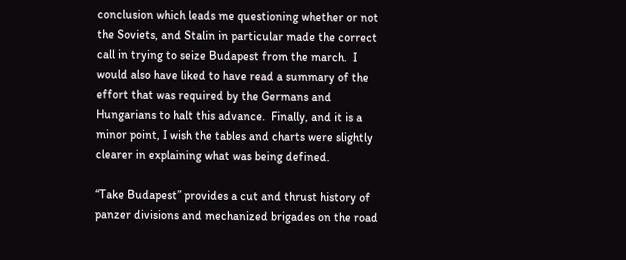conclusion which leads me questioning whether or not the Soviets, and Stalin in particular made the correct call in trying to seize Budapest from the march.  I would also have liked to have read a summary of the effort that was required by the Germans and Hungarians to halt this advance.  Finally, and it is a minor point, I wish the tables and charts were slightly clearer in explaining what was being defined.

“Take Budapest” provides a cut and thrust history of panzer divisions and mechanized brigades on the road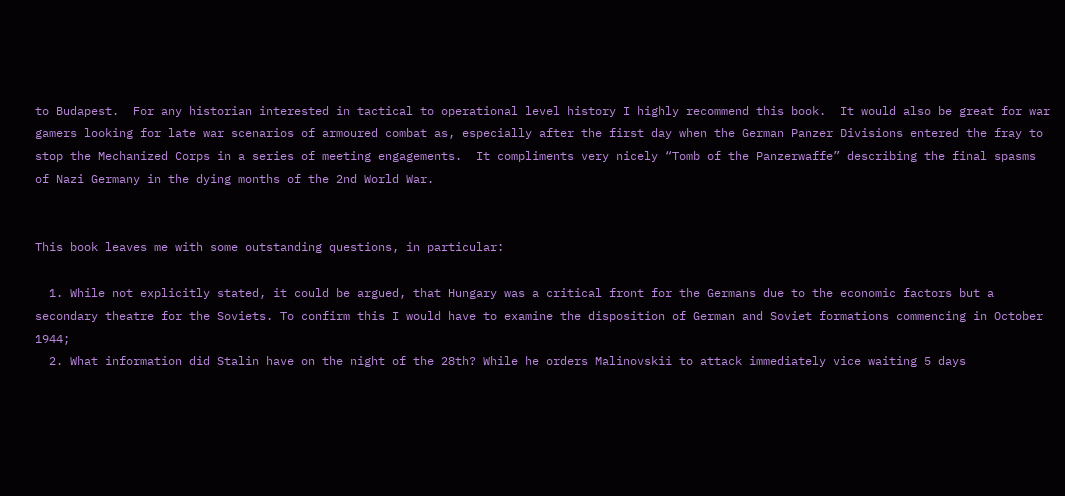to Budapest.  For any historian interested in tactical to operational level history I highly recommend this book.  It would also be great for war gamers looking for late war scenarios of armoured combat as, especially after the first day when the German Panzer Divisions entered the fray to stop the Mechanized Corps in a series of meeting engagements.  It compliments very nicely “Tomb of the Panzerwaffe” describing the final spasms of Nazi Germany in the dying months of the 2nd World War.


This book leaves me with some outstanding questions, in particular:

  1. While not explicitly stated, it could be argued, that Hungary was a critical front for the Germans due to the economic factors but a secondary theatre for the Soviets. To confirm this I would have to examine the disposition of German and Soviet formations commencing in October 1944;
  2. What information did Stalin have on the night of the 28th? While he orders Malinovskii to attack immediately vice waiting 5 days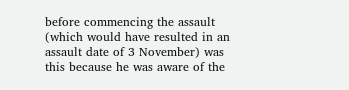before commencing the assault (which would have resulted in an assault date of 3 November) was this because he was aware of the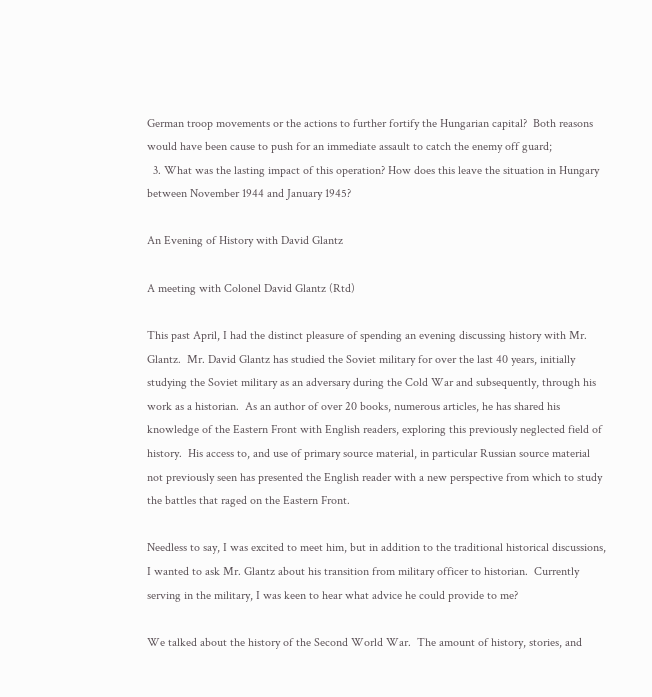German troop movements or the actions to further fortify the Hungarian capital?  Both reasons would have been cause to push for an immediate assault to catch the enemy off guard;
  3. What was the lasting impact of this operation? How does this leave the situation in Hungary between November 1944 and January 1945?

An Evening of History with David Glantz

A meeting with Colonel David Glantz (Rtd)

This past April, I had the distinct pleasure of spending an evening discussing history with Mr. Glantz.  Mr. David Glantz has studied the Soviet military for over the last 40 years, initially studying the Soviet military as an adversary during the Cold War and subsequently, through his work as a historian.  As an author of over 20 books, numerous articles, he has shared his knowledge of the Eastern Front with English readers, exploring this previously neglected field of history.  His access to, and use of primary source material, in particular Russian source material not previously seen has presented the English reader with a new perspective from which to study the battles that raged on the Eastern Front.

Needless to say, I was excited to meet him, but in addition to the traditional historical discussions, I wanted to ask Mr. Glantz about his transition from military officer to historian.  Currently serving in the military, I was keen to hear what advice he could provide to me?

We talked about the history of the Second World War.  The amount of history, stories, and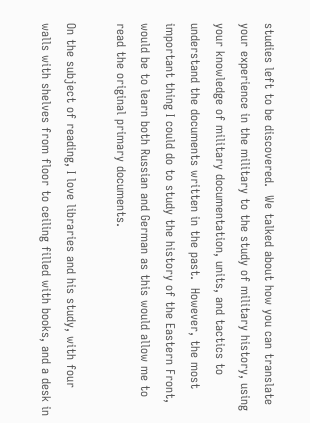studies left to be discovered.  We talked about how you can translate your experience in the military to the study of military history, using your knowledge of military documentation, units, and tactics to understand the documents written in the past.  However, the most important thing I could do to study the history of the Eastern Front, would be to learn both Russian and German as this would allow me to read the original primary documents.

On the subject of reading, I love libraries and his study, with four walls with shelves from floor to ceiling filled with books, and a desk in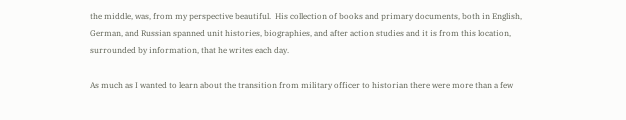the middle, was, from my perspective beautiful.  His collection of books and primary documents, both in English, German, and Russian spanned unit histories, biographies, and after action studies and it is from this location, surrounded by information, that he writes each day.

As much as I wanted to learn about the transition from military officer to historian there were more than a few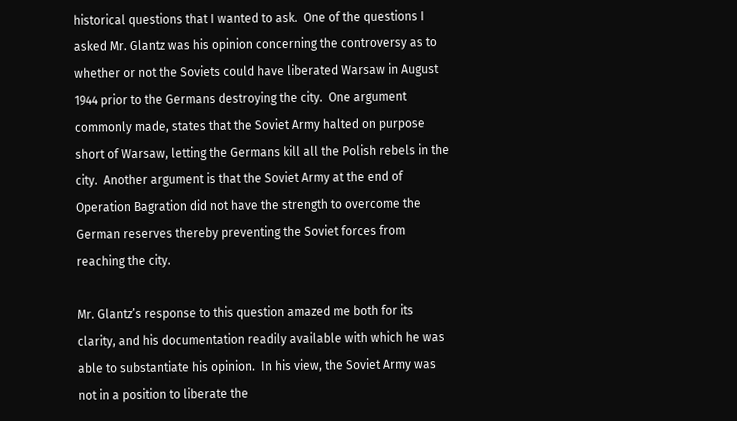historical questions that I wanted to ask.  One of the questions I asked Mr. Glantz was his opinion concerning the controversy as to whether or not the Soviets could have liberated Warsaw in August 1944 prior to the Germans destroying the city.  One argument commonly made, states that the Soviet Army halted on purpose short of Warsaw, letting the Germans kill all the Polish rebels in the city.  Another argument is that the Soviet Army at the end of Operation Bagration did not have the strength to overcome the German reserves thereby preventing the Soviet forces from reaching the city.

Mr. Glantz’s response to this question amazed me both for its clarity, and his documentation readily available with which he was able to substantiate his opinion.  In his view, the Soviet Army was not in a position to liberate the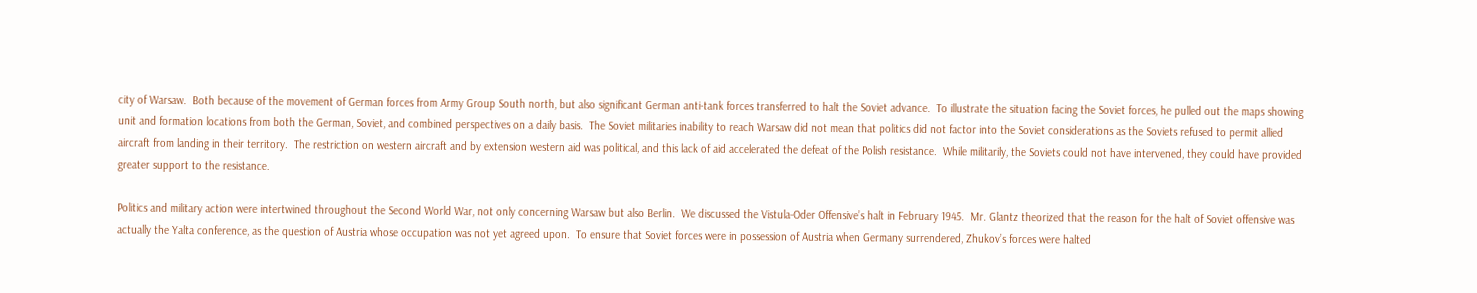city of Warsaw.  Both because of the movement of German forces from Army Group South north, but also significant German anti-tank forces transferred to halt the Soviet advance.  To illustrate the situation facing the Soviet forces, he pulled out the maps showing unit and formation locations from both the German, Soviet, and combined perspectives on a daily basis.  The Soviet militaries inability to reach Warsaw did not mean that politics did not factor into the Soviet considerations as the Soviets refused to permit allied aircraft from landing in their territory.  The restriction on western aircraft and by extension western aid was political, and this lack of aid accelerated the defeat of the Polish resistance.  While militarily, the Soviets could not have intervened, they could have provided greater support to the resistance.

Politics and military action were intertwined throughout the Second World War, not only concerning Warsaw but also Berlin.  We discussed the Vistula-Oder Offensive’s halt in February 1945.  Mr. Glantz theorized that the reason for the halt of Soviet offensive was actually the Yalta conference, as the question of Austria whose occupation was not yet agreed upon.  To ensure that Soviet forces were in possession of Austria when Germany surrendered, Zhukov’s forces were halted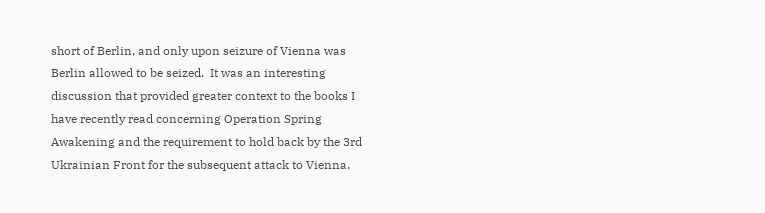short of Berlin, and only upon seizure of Vienna was Berlin allowed to be seized.  It was an interesting discussion that provided greater context to the books I have recently read concerning Operation Spring Awakening and the requirement to hold back by the 3rd Ukrainian Front for the subsequent attack to Vienna.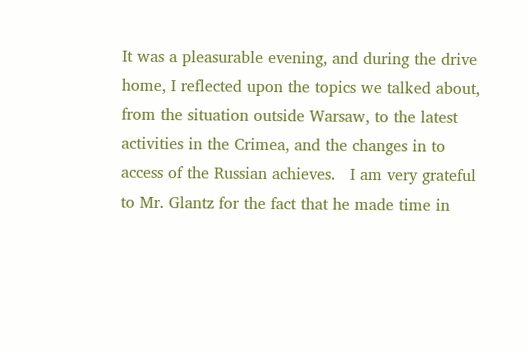It was a pleasurable evening, and during the drive home, I reflected upon the topics we talked about, from the situation outside Warsaw, to the latest activities in the Crimea, and the changes in to access of the Russian achieves.   I am very grateful to Mr. Glantz for the fact that he made time in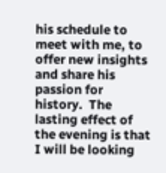his schedule to meet with me, to offer new insights and share his passion for history.  The lasting effect of the evening is that I will be looking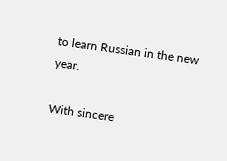to learn Russian in the new year.

With sincere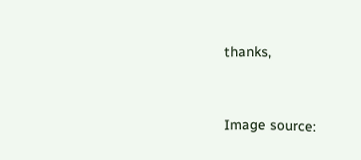thanks,


Image source: